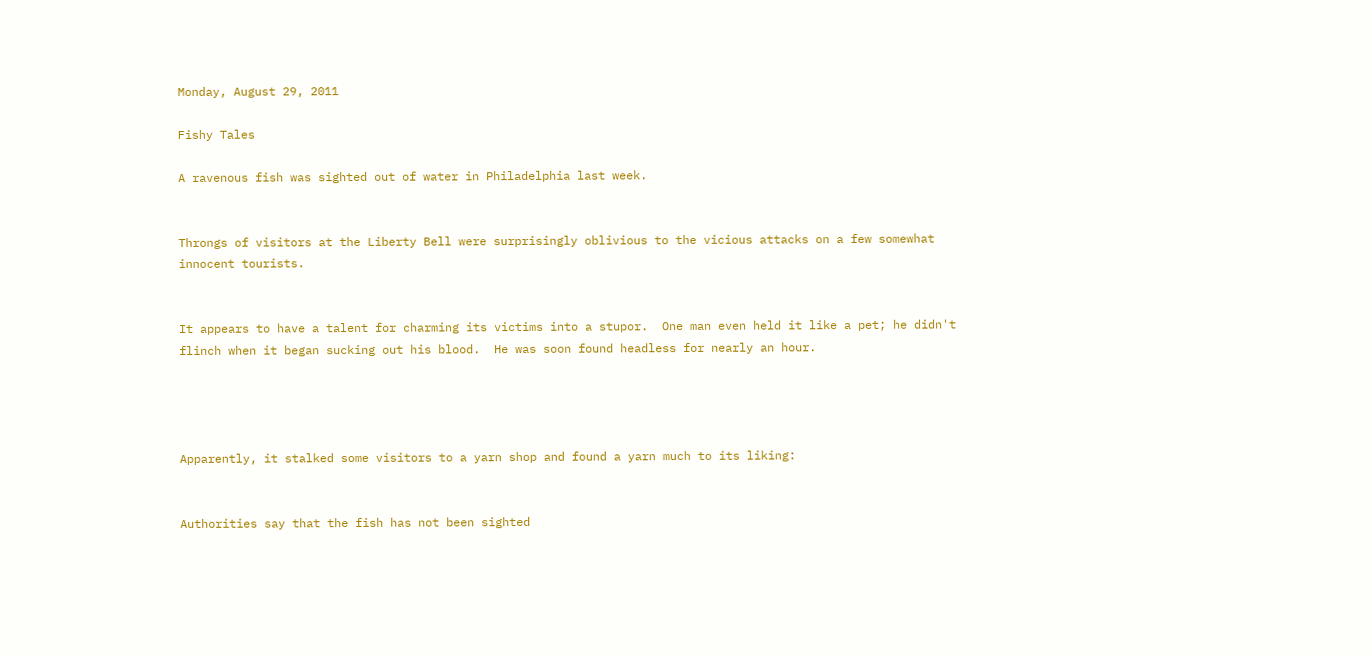Monday, August 29, 2011

Fishy Tales

A ravenous fish was sighted out of water in Philadelphia last week.


Throngs of visitors at the Liberty Bell were surprisingly oblivious to the vicious attacks on a few somewhat innocent tourists.


It appears to have a talent for charming its victims into a stupor.  One man even held it like a pet; he didn't flinch when it began sucking out his blood.  He was soon found headless for nearly an hour.




Apparently, it stalked some visitors to a yarn shop and found a yarn much to its liking:


Authorities say that the fish has not been sighted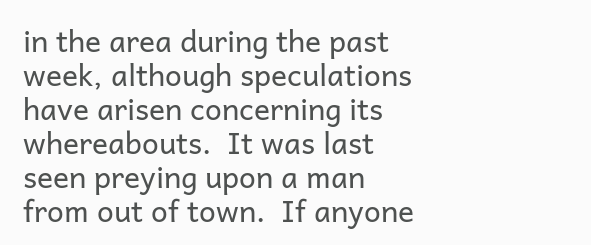in the area during the past week, although speculations have arisen concerning its whereabouts.  It was last seen preying upon a man from out of town.  If anyone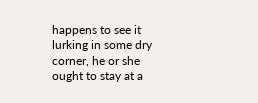happens to see it lurking in some dry corner, he or she ought to stay at a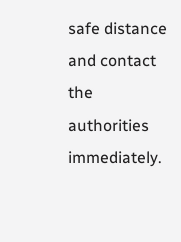safe distance and contact the authorities immediately.